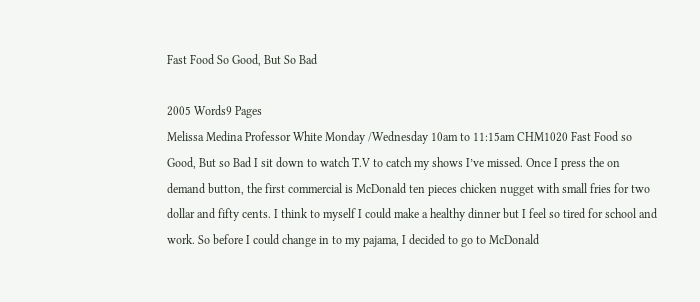Fast Food So Good, But So Bad

2005 Words9 Pages
Melissa Medina Professor White Monday /Wednesday 10am to 11:15am CHM1020 Fast Food so Good, But so Bad I sit down to watch T.V to catch my shows I’ve missed. Once I press the on demand button, the first commercial is McDonald ten pieces chicken nugget with small fries for two dollar and fifty cents. I think to myself I could make a healthy dinner but I feel so tired for school and work. So before I could change in to my pajama, I decided to go to McDonald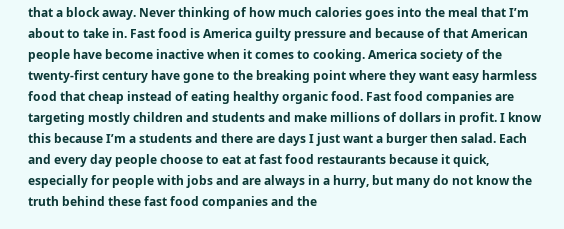that a block away. Never thinking of how much calories goes into the meal that I’m about to take in. Fast food is America guilty pressure and because of that American people have become inactive when it comes to cooking. America society of the twenty-first century have gone to the breaking point where they want easy harmless food that cheap instead of eating healthy organic food. Fast food companies are targeting mostly children and students and make millions of dollars in profit. I know this because I’m a students and there are days I just want a burger then salad. Each and every day people choose to eat at fast food restaurants because it quick, especially for people with jobs and are always in a hurry, but many do not know the truth behind these fast food companies and the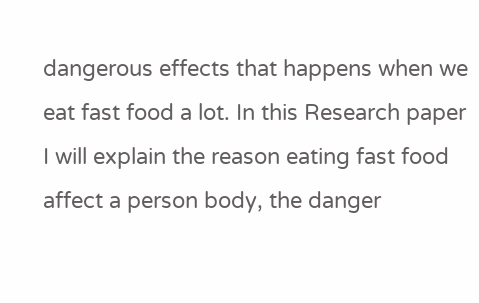dangerous effects that happens when we eat fast food a lot. In this Research paper I will explain the reason eating fast food affect a person body, the danger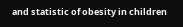and statistic of obesity in children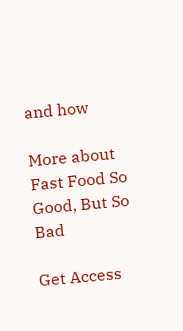and how

More about Fast Food So Good, But So Bad

Get Access